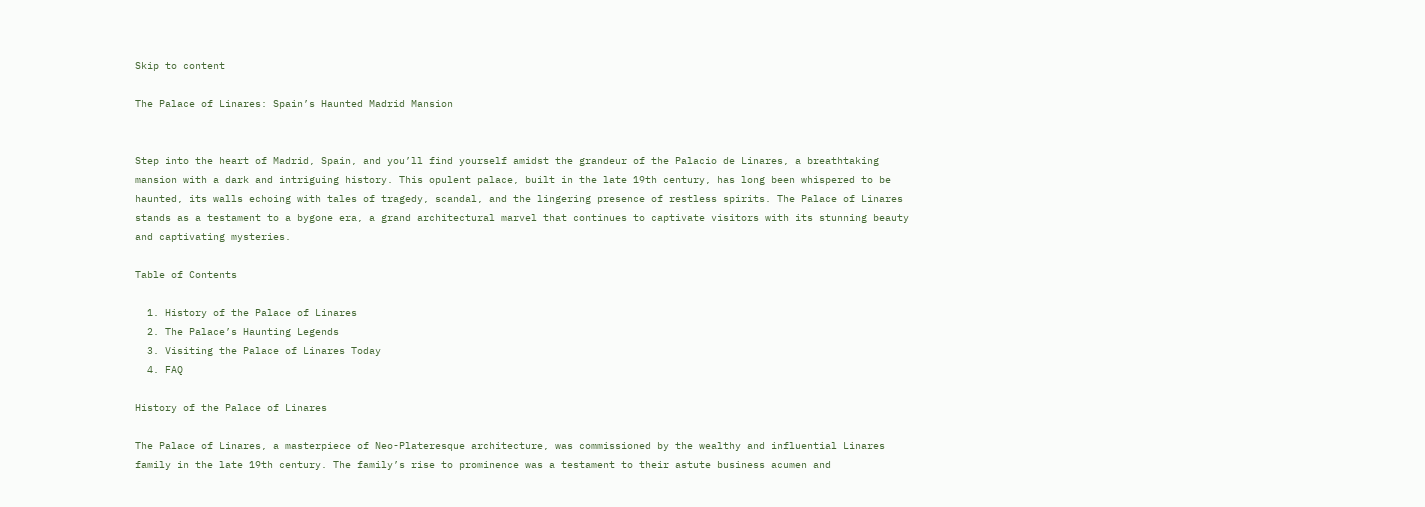Skip to content

The Palace of Linares: Spain’s Haunted Madrid Mansion


Step into the heart of Madrid, Spain, and you’ll find yourself amidst the grandeur of the Palacio de Linares, a breathtaking mansion with a dark and intriguing history. This opulent palace, built in the late 19th century, has long been whispered to be haunted, its walls echoing with tales of tragedy, scandal, and the lingering presence of restless spirits. The Palace of Linares stands as a testament to a bygone era, a grand architectural marvel that continues to captivate visitors with its stunning beauty and captivating mysteries.

Table of Contents

  1. History of the Palace of Linares
  2. The Palace’s Haunting Legends
  3. Visiting the Palace of Linares Today
  4. FAQ

History of the Palace of Linares

The Palace of Linares, a masterpiece of Neo-Plateresque architecture, was commissioned by the wealthy and influential Linares family in the late 19th century. The family’s rise to prominence was a testament to their astute business acumen and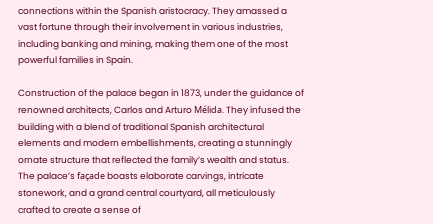connections within the Spanish aristocracy. They amassed a vast fortune through their involvement in various industries, including banking and mining, making them one of the most powerful families in Spain.

Construction of the palace began in 1873, under the guidance of renowned architects, Carlos and Arturo Mélida. They infused the building with a blend of traditional Spanish architectural elements and modern embellishments, creating a stunningly ornate structure that reflected the family’s wealth and status. The palace’s façade boasts elaborate carvings, intricate stonework, and a grand central courtyard, all meticulously crafted to create a sense of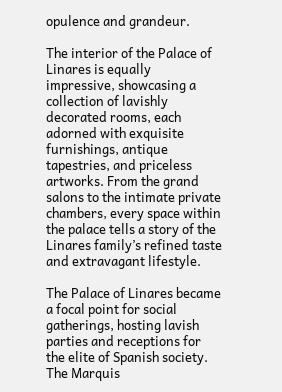opulence and grandeur.

The interior of the Palace of Linares is equally impressive, showcasing a collection of lavishly decorated rooms, each adorned with exquisite furnishings, antique tapestries, and priceless artworks. From the grand salons to the intimate private chambers, every space within the palace tells a story of the Linares family’s refined taste and extravagant lifestyle.

The Palace of Linares became a focal point for social gatherings, hosting lavish parties and receptions for the elite of Spanish society. The Marquis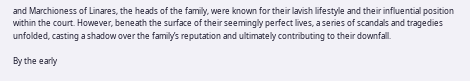and Marchioness of Linares, the heads of the family, were known for their lavish lifestyle and their influential position within the court. However, beneath the surface of their seemingly perfect lives, a series of scandals and tragedies unfolded, casting a shadow over the family’s reputation and ultimately contributing to their downfall.

By the early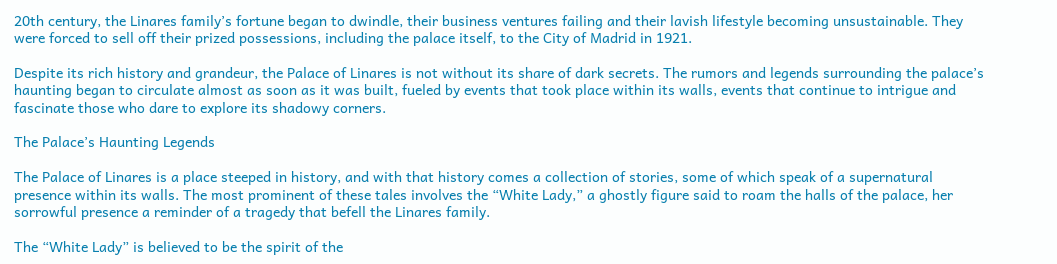20th century, the Linares family’s fortune began to dwindle, their business ventures failing and their lavish lifestyle becoming unsustainable. They were forced to sell off their prized possessions, including the palace itself, to the City of Madrid in 1921.

Despite its rich history and grandeur, the Palace of Linares is not without its share of dark secrets. The rumors and legends surrounding the palace’s haunting began to circulate almost as soon as it was built, fueled by events that took place within its walls, events that continue to intrigue and fascinate those who dare to explore its shadowy corners.

The Palace’s Haunting Legends

The Palace of Linares is a place steeped in history, and with that history comes a collection of stories, some of which speak of a supernatural presence within its walls. The most prominent of these tales involves the “White Lady,” a ghostly figure said to roam the halls of the palace, her sorrowful presence a reminder of a tragedy that befell the Linares family.

The “White Lady” is believed to be the spirit of the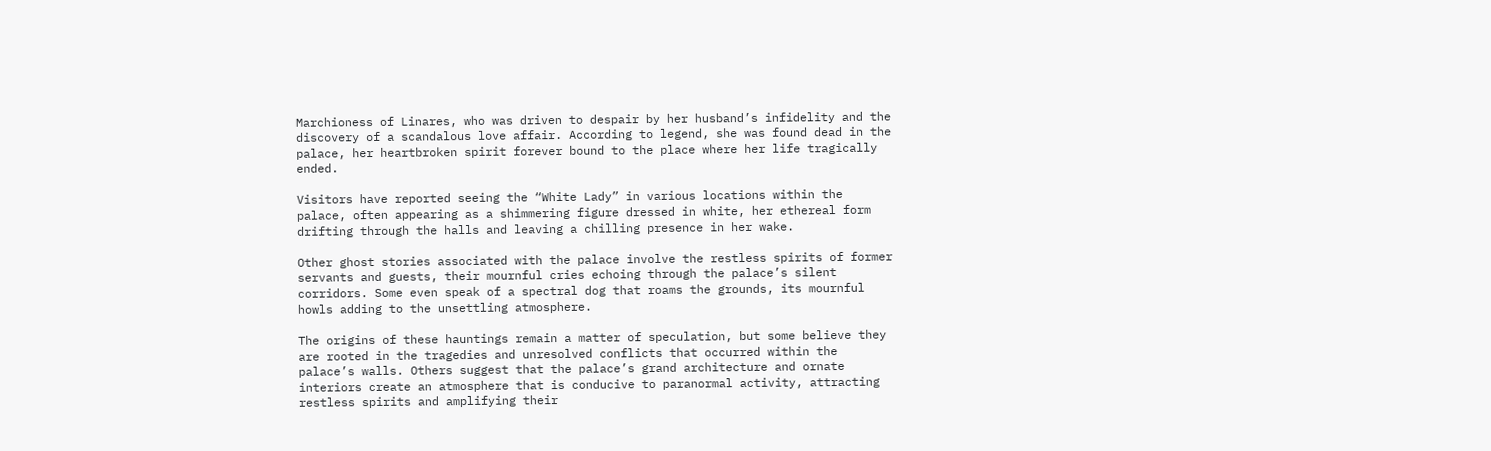Marchioness of Linares, who was driven to despair by her husband’s infidelity and the discovery of a scandalous love affair. According to legend, she was found dead in the palace, her heartbroken spirit forever bound to the place where her life tragically ended.

Visitors have reported seeing the “White Lady” in various locations within the palace, often appearing as a shimmering figure dressed in white, her ethereal form drifting through the halls and leaving a chilling presence in her wake.

Other ghost stories associated with the palace involve the restless spirits of former servants and guests, their mournful cries echoing through the palace’s silent corridors. Some even speak of a spectral dog that roams the grounds, its mournful howls adding to the unsettling atmosphere.

The origins of these hauntings remain a matter of speculation, but some believe they are rooted in the tragedies and unresolved conflicts that occurred within the palace’s walls. Others suggest that the palace’s grand architecture and ornate interiors create an atmosphere that is conducive to paranormal activity, attracting restless spirits and amplifying their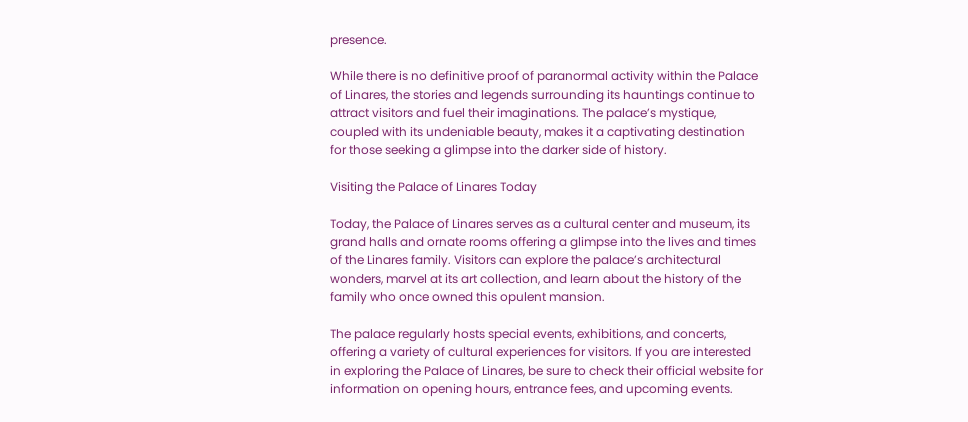presence.

While there is no definitive proof of paranormal activity within the Palace of Linares, the stories and legends surrounding its hauntings continue to attract visitors and fuel their imaginations. The palace’s mystique, coupled with its undeniable beauty, makes it a captivating destination for those seeking a glimpse into the darker side of history.

Visiting the Palace of Linares Today

Today, the Palace of Linares serves as a cultural center and museum, its grand halls and ornate rooms offering a glimpse into the lives and times of the Linares family. Visitors can explore the palace’s architectural wonders, marvel at its art collection, and learn about the history of the family who once owned this opulent mansion.

The palace regularly hosts special events, exhibitions, and concerts, offering a variety of cultural experiences for visitors. If you are interested in exploring the Palace of Linares, be sure to check their official website for information on opening hours, entrance fees, and upcoming events.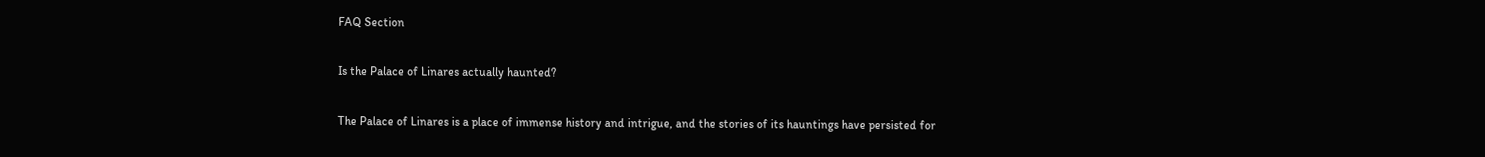FAQ Section

Is the Palace of Linares actually haunted?

The Palace of Linares is a place of immense history and intrigue, and the stories of its hauntings have persisted for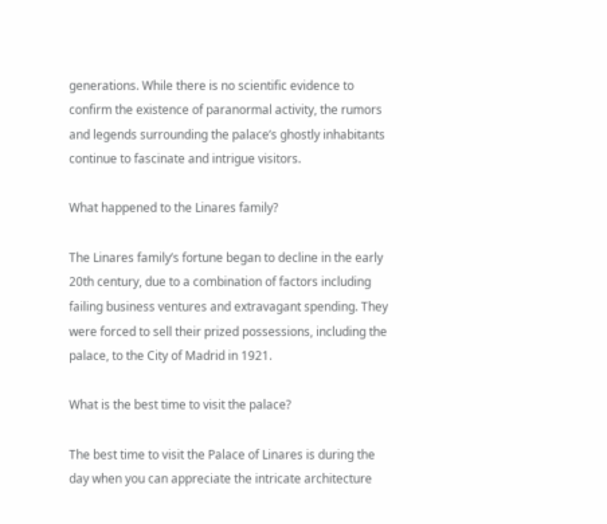generations. While there is no scientific evidence to confirm the existence of paranormal activity, the rumors and legends surrounding the palace’s ghostly inhabitants continue to fascinate and intrigue visitors.

What happened to the Linares family?

The Linares family’s fortune began to decline in the early 20th century, due to a combination of factors including failing business ventures and extravagant spending. They were forced to sell their prized possessions, including the palace, to the City of Madrid in 1921.

What is the best time to visit the palace?

The best time to visit the Palace of Linares is during the day when you can appreciate the intricate architecture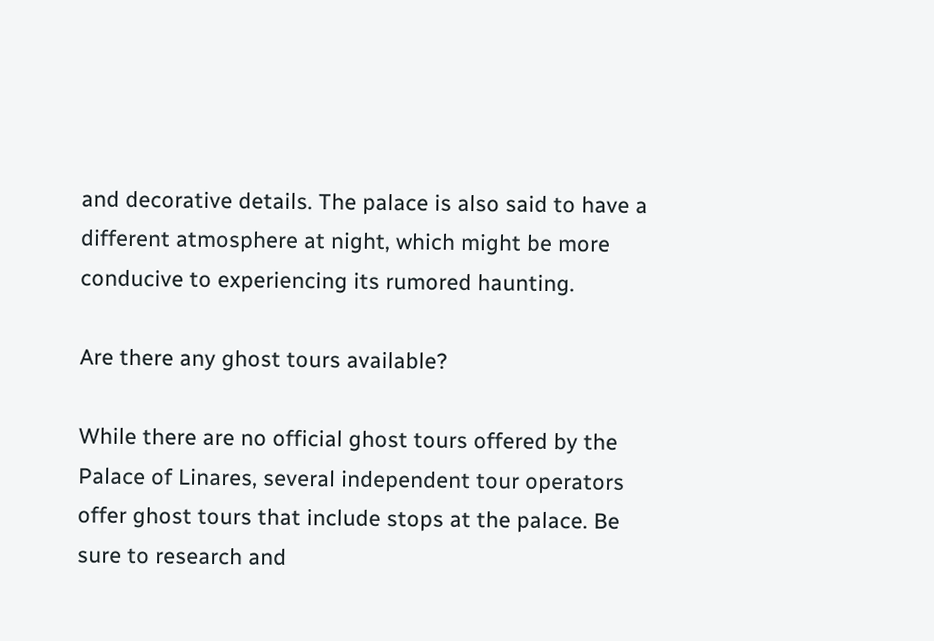and decorative details. The palace is also said to have a different atmosphere at night, which might be more conducive to experiencing its rumored haunting.

Are there any ghost tours available?

While there are no official ghost tours offered by the Palace of Linares, several independent tour operators offer ghost tours that include stops at the palace. Be sure to research and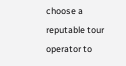choose a reputable tour operator to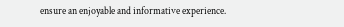ensure an enjoyable and informative experience.